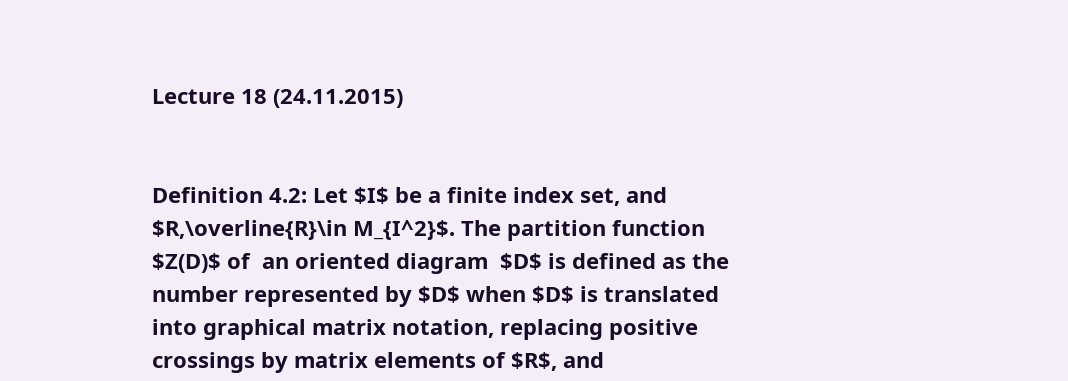Lecture 18 (24.11.2015)


Definition 4.2: Let $I$ be a finite index set, and $R,\overline{R}\in M_{I^2}$. The partition function $Z(D)$ of  an oriented diagram  $D$ is defined as the number represented by $D$ when $D$ is translated into graphical matrix notation, replacing positive crossings by matrix elements of $R$, and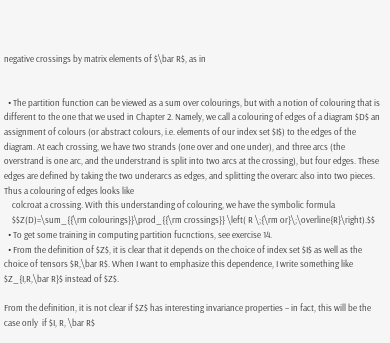negative crossings by matrix elements of $\bar R$, as in


  • The partition function can be viewed as a sum over colourings, but with a notion of colouring that is different to the one that we used in Chapter 2. Namely, we call a colouring of edges of a diagram $D$ an assignment of colours (or abstract colours, i.e. elements of our index set $I$) to the edges of the diagram. At each crossing, we have two strands (one over and one under), and three arcs (the overstrand is one arc, and the understrand is split into two arcs at the crossing), but four edges. These edges are defined by taking the two underarcs as edges, and splitting the overarc also into two pieces. Thus a colouring of edges looks like
    colcroat a crossing. With this understanding of colouring, we have the symbolic formula
    $$Z(D)=\sum_{{\rm colourings}}\prod_{{\rm crossings}} \left( R \;{\rm or}\;\overline{R}\right).$$
  • To get some training in computing partition fucnctions, see exercise 14.
  • From the definition of $Z$, it is clear that it depends on the choice of index set $I$ as well as the choice of tensors $R,\bar R$. When I want to emphasize this dependence, I write something like $Z_{I,R,\bar R}$ instead of $Z$.

From the definition, it is not clear if $Z$ has interesting invariance properties – in fact, this will be the case only  if $I, R, \bar R$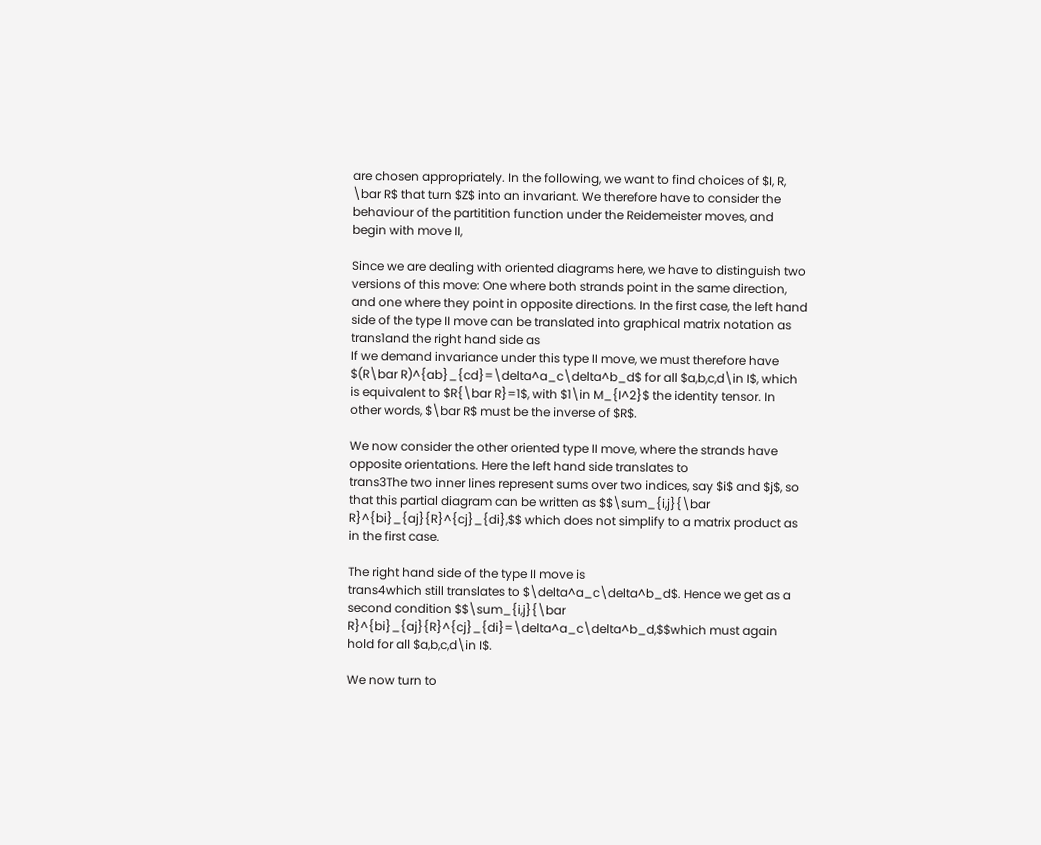are chosen appropriately. In the following, we want to find choices of $I, R, \bar R$ that turn $Z$ into an invariant. We therefore have to consider the behaviour of the partitition function under the Reidemeister moves, and begin with move II,

Since we are dealing with oriented diagrams here, we have to distinguish two versions of this move: One where both strands point in the same direction, and one where they point in opposite directions. In the first case, the left hand side of the type II move can be translated into graphical matrix notation as
trans1and the right hand side as
If we demand invariance under this type II move, we must therefore have $(R\bar R)^{ab}_{cd}=\delta^a_c\delta^b_d$ for all $a,b,c,d\in I$, which is equivalent to $R{\bar R}=1$, with $1\in M_{I^2}$ the identity tensor. In other words, $\bar R$ must be the inverse of $R$.

We now consider the other oriented type II move, where the strands have opposite orientations. Here the left hand side translates to
trans3The two inner lines represent sums over two indices, say $i$ and $j$, so that this partial diagram can be written as $$\sum_{i,j}{\bar R}^{bi}_{aj}{R}^{cj}_{di},$$ which does not simplify to a matrix product as in the first case.

The right hand side of the type II move is
trans4which still translates to $\delta^a_c\delta^b_d$. Hence we get as a second condition $$\sum_{i,j}{\bar R}^{bi}_{aj}{R}^{cj}_{di}=\delta^a_c\delta^b_d,$$which must again hold for all $a,b,c,d\in I$.

We now turn to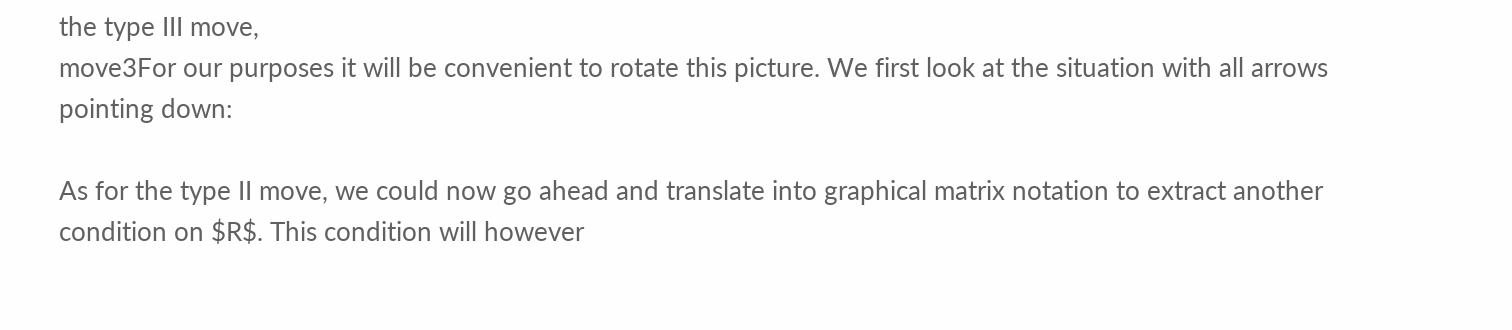the type III move,
move3For our purposes it will be convenient to rotate this picture. We first look at the situation with all arrows pointing down:

As for the type II move, we could now go ahead and translate into graphical matrix notation to extract another condition on $R$. This condition will however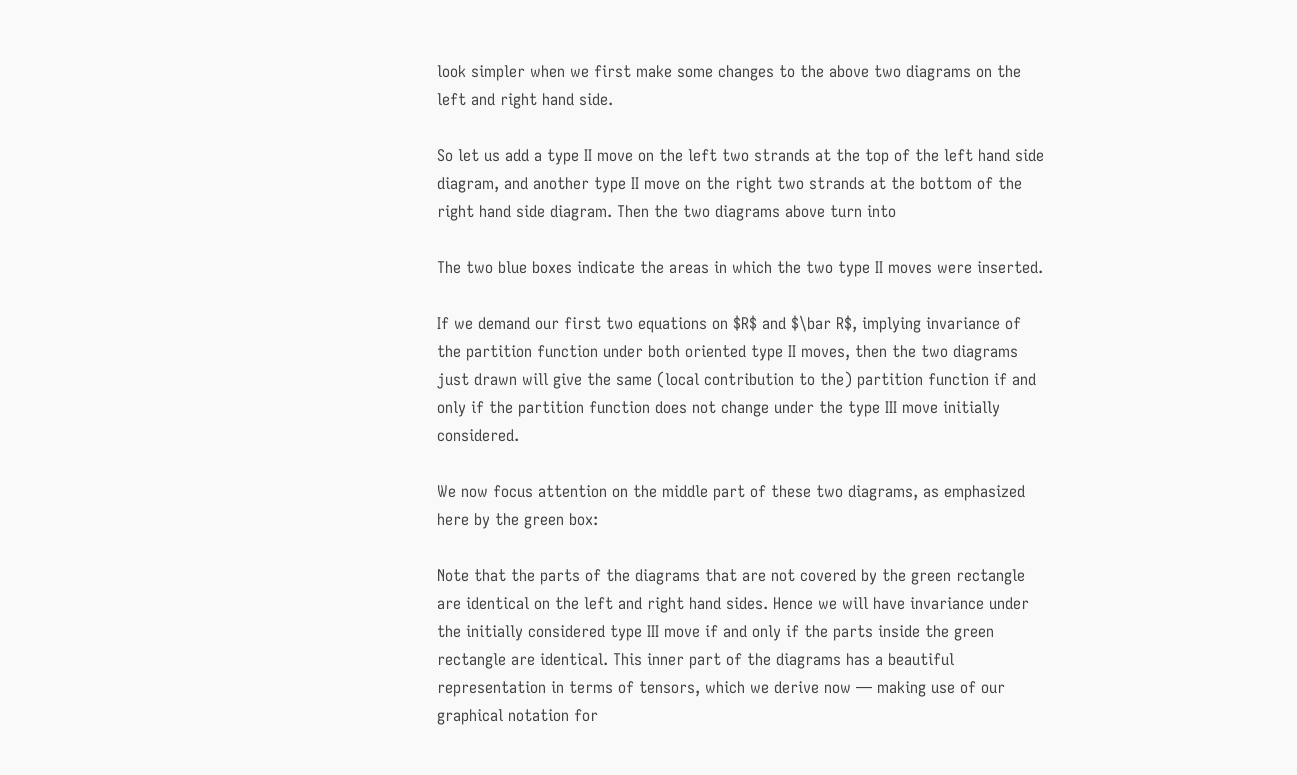look simpler when we first make some changes to the above two diagrams on the left and right hand side.

So let us add a type II move on the left two strands at the top of the left hand side diagram, and another type II move on the right two strands at the bottom of the right hand side diagram. Then the two diagrams above turn into

The two blue boxes indicate the areas in which the two type II moves were inserted.

If we demand our first two equations on $R$ and $\bar R$, implying invariance of the partition function under both oriented type II moves, then the two diagrams just drawn will give the same (local contribution to the) partition function if and only if the partition function does not change under the type III move initially considered.

We now focus attention on the middle part of these two diagrams, as emphasized here by the green box:

Note that the parts of the diagrams that are not covered by the green rectangle are identical on the left and right hand sides. Hence we will have invariance under the initially considered type III move if and only if the parts inside the green rectangle are identical. This inner part of the diagrams has a beautiful representation in terms of tensors, which we derive now — making use of our graphical notation for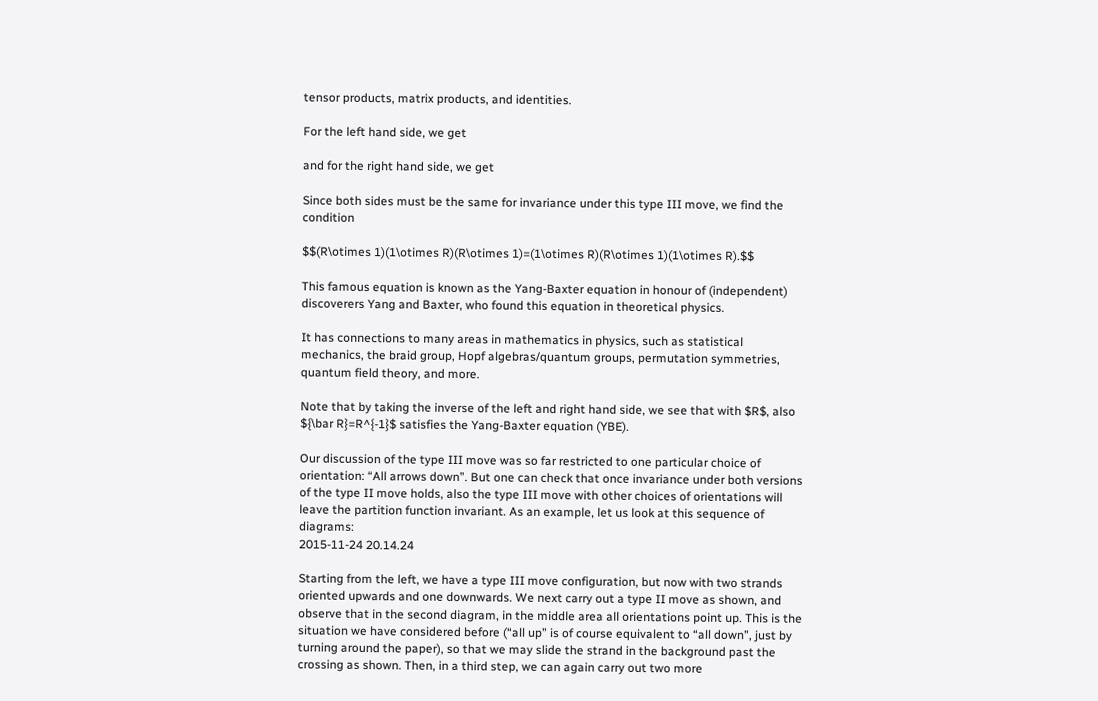tensor products, matrix products, and identities.

For the left hand side, we get

and for the right hand side, we get

Since both sides must be the same for invariance under this type III move, we find the condition

$$(R\otimes 1)(1\otimes R)(R\otimes 1)=(1\otimes R)(R\otimes 1)(1\otimes R).$$

This famous equation is known as the Yang-Baxter equation in honour of (independent) discoverers Yang and Baxter, who found this equation in theoretical physics.

It has connections to many areas in mathematics in physics, such as statistical mechanics, the braid group, Hopf algebras/quantum groups, permutation symmetries, quantum field theory, and more.

Note that by taking the inverse of the left and right hand side, we see that with $R$, also ${\bar R}=R^{-1}$ satisfies the Yang-Baxter equation (YBE).

Our discussion of the type III move was so far restricted to one particular choice of orientation: “All arrows down”. But one can check that once invariance under both versions of the type II move holds, also the type III move with other choices of orientations will leave the partition function invariant. As an example, let us look at this sequence of diagrams:
2015-11-24 20.14.24

Starting from the left, we have a type III move configuration, but now with two strands oriented upwards and one downwards. We next carry out a type II move as shown, and observe that in the second diagram, in the middle area all orientations point up. This is the situation we have considered before (“all up” is of course equivalent to “all down”, just by turning around the paper), so that we may slide the strand in the background past the crossing as shown. Then, in a third step, we can again carry out two more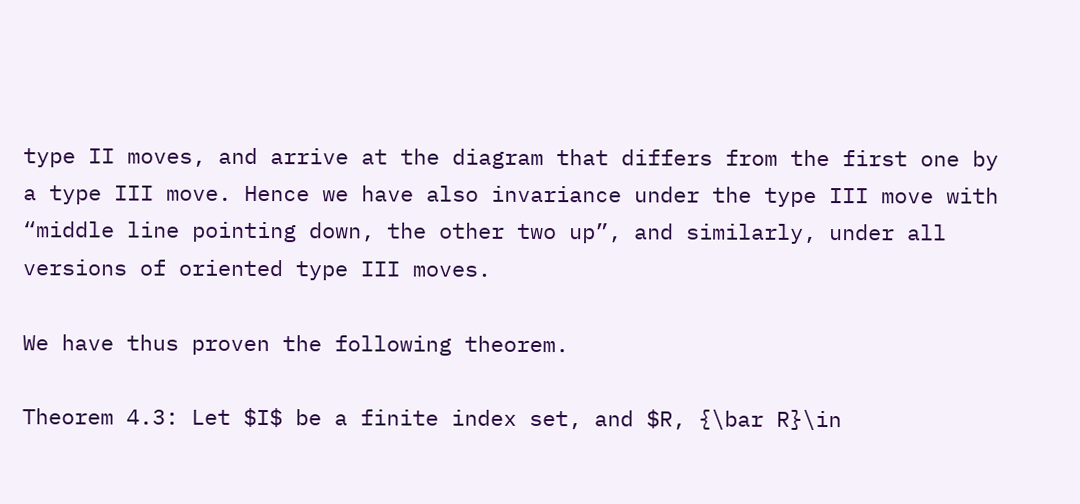type II moves, and arrive at the diagram that differs from the first one by a type III move. Hence we have also invariance under the type III move with “middle line pointing down, the other two up”, and similarly, under all versions of oriented type III moves.

We have thus proven the following theorem.

Theorem 4.3: Let $I$ be a finite index set, and $R, {\bar R}\in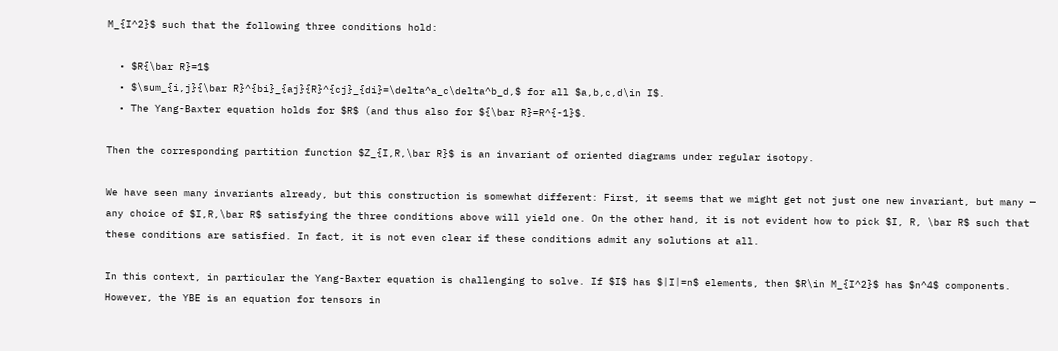M_{I^2}$ such that the following three conditions hold:

  • $R{\bar R}=1$
  • $\sum_{i,j}{\bar R}^{bi}_{aj}{R}^{cj}_{di}=\delta^a_c\delta^b_d,$ for all $a,b,c,d\in I$.
  • The Yang-Baxter equation holds for $R$ (and thus also for ${\bar R}=R^{-1}$.

Then the corresponding partition function $Z_{I,R,\bar R}$ is an invariant of oriented diagrams under regular isotopy.

We have seen many invariants already, but this construction is somewhat different: First, it seems that we might get not just one new invariant, but many — any choice of $I,R,\bar R$ satisfying the three conditions above will yield one. On the other hand, it is not evident how to pick $I, R, \bar R$ such that these conditions are satisfied. In fact, it is not even clear if these conditions admit any solutions at all.

In this context, in particular the Yang-Baxter equation is challenging to solve. If $I$ has $|I|=n$ elements, then $R\in M_{I^2}$ has $n^4$ components. However, the YBE is an equation for tensors in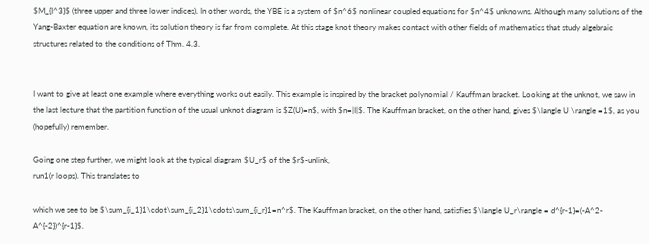$M_{I^3}$ (three upper and three lower indices). In other words, the YBE is a system of $n^6$ nonlinear coupled equations for $n^4$ unknowns. Although many solutions of the Yang-Baxter equation are known, its solution theory is far from complete. At this stage knot theory makes contact with other fields of mathematics that study algebraic structures related to the conditions of Thm. 4.3.


I want to give at least one example where everything works out easily. This example is inspired by the bracket polynomial / Kauffman bracket. Looking at the unknot, we saw in the last lecture that the partition function of the usual unknot diagram is $Z(U)=n$, with $n=|I|$. The Kauffman bracket, on the other hand, gives $\langle U \rangle =1$, as you (hopefully) remember.

Going one step further, we might look at the typical diagram $U_r$ of the $r$-unlink,
run1(r loops). This translates to

which we see to be $\sum_{i_1}1\cdot\sum_{i_2}1\cdots\sum_{i_r}1=n^r$. The Kauffman bracket, on the other hand, satisfies $\langle U_r\rangle = d^{r-1}=(-A^2-A^{-2})^{r-1}$.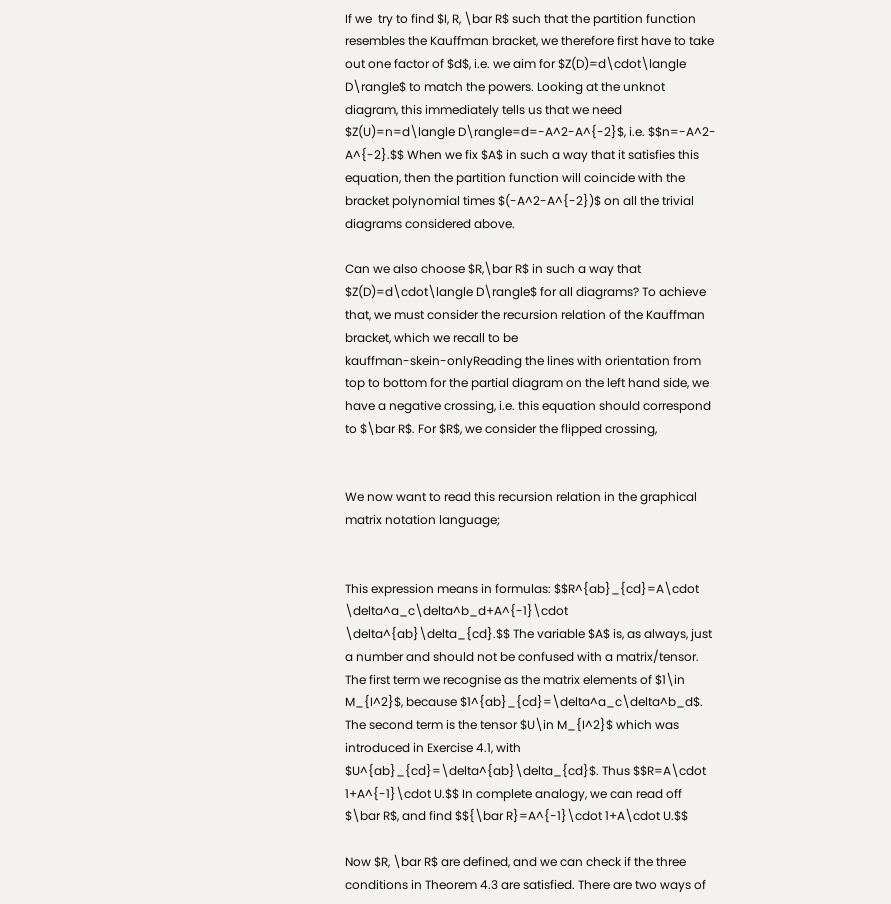If we  try to find $I, R, \bar R$ such that the partition function resembles the Kauffman bracket, we therefore first have to take out one factor of $d$, i.e. we aim for $Z(D)=d\cdot\langle D\rangle$ to match the powers. Looking at the unknot diagram, this immediately tells us that we need $Z(U)=n=d\langle D\rangle=d=-A^2-A^{-2}$, i.e. $$n=-A^2-A^{-2}.$$ When we fix $A$ in such a way that it satisfies this equation, then the partition function will coincide with the bracket polynomial times $(-A^2-A^{-2})$ on all the trivial diagrams considered above.

Can we also choose $R,\bar R$ in such a way that $Z(D)=d\cdot\langle D\rangle$ for all diagrams? To achieve that, we must consider the recursion relation of the Kauffman bracket, which we recall to be
kauffman-skein-onlyReading the lines with orientation from top to bottom for the partial diagram on the left hand side, we have a negative crossing, i.e. this equation should correspond to $\bar R$. For $R$, we consider the flipped crossing,


We now want to read this recursion relation in the graphical matrix notation language;


This expression means in formulas: $$R^{ab}_{cd}=A\cdot \delta^a_c\delta^b_d+A^{-1}\cdot \delta^{ab}\delta_{cd}.$$ The variable $A$ is, as always, just a number and should not be confused with a matrix/tensor. The first term we recognise as the matrix elements of $1\in M_{I^2}$, because $1^{ab}_{cd}=\delta^a_c\delta^b_d$. The second term is the tensor $U\in M_{I^2}$ which was introduced in Exercise 4.1, with $U^{ab}_{cd}=\delta^{ab}\delta_{cd}$. Thus $$R=A\cdot 1+A^{-1}\cdot U.$$ In complete analogy, we can read off $\bar R$, and find $${\bar R}=A^{-1}\cdot 1+A\cdot U.$$

Now $R, \bar R$ are defined, and we can check if the three conditions in Theorem 4.3 are satisfied. There are two ways of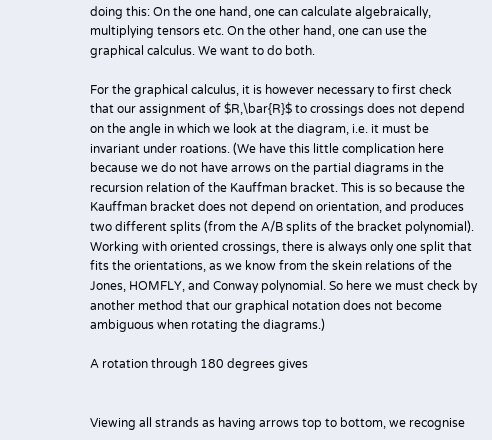doing this: On the one hand, one can calculate algebraically, multiplying tensors etc. On the other hand, one can use the graphical calculus. We want to do both.

For the graphical calculus, it is however necessary to first check that our assignment of $R,\bar{R}$ to crossings does not depend on the angle in which we look at the diagram, i.e. it must be invariant under roations. (We have this little complication here because we do not have arrows on the partial diagrams in the recursion relation of the Kauffman bracket. This is so because the Kauffman bracket does not depend on orientation, and produces two different splits (from the A/B splits of the bracket polynomial). Working with oriented crossings, there is always only one split that fits the orientations, as we know from the skein relations of the Jones, HOMFLY, and Conway polynomial. So here we must check by another method that our graphical notation does not become ambiguous when rotating the diagrams.)

A rotation through 180 degrees gives


Viewing all strands as having arrows top to bottom, we recognise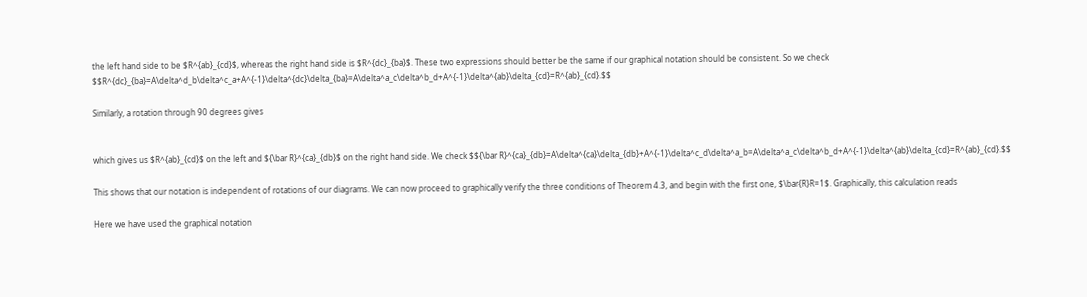the left hand side to be $R^{ab}_{cd}$, whereas the right hand side is $R^{dc}_{ba}$. These two expressions should better be the same if our graphical notation should be consistent. So we check $$R^{dc}_{ba}=A\delta^d_b\delta^c_a+A^{-1}\delta^{dc}\delta_{ba}=A\delta^a_c\delta^b_d+A^{-1}\delta^{ab}\delta_{cd}=R^{ab}_{cd}.$$

Similarly, a rotation through 90 degrees gives


which gives us $R^{ab}_{cd}$ on the left and ${\bar R}^{ca}_{db}$ on the right hand side. We check $${\bar R}^{ca}_{db}=A\delta^{ca}\delta_{db}+A^{-1}\delta^c_d\delta^a_b=A\delta^a_c\delta^b_d+A^{-1}\delta^{ab}\delta_{cd}=R^{ab}_{cd}.$$

This shows that our notation is independent of rotations of our diagrams. We can now proceed to graphically verify the three conditions of Theorem 4.3, and begin with the first one, $\bar{R}R=1$. Graphically, this calculation reads

Here we have used the graphical notation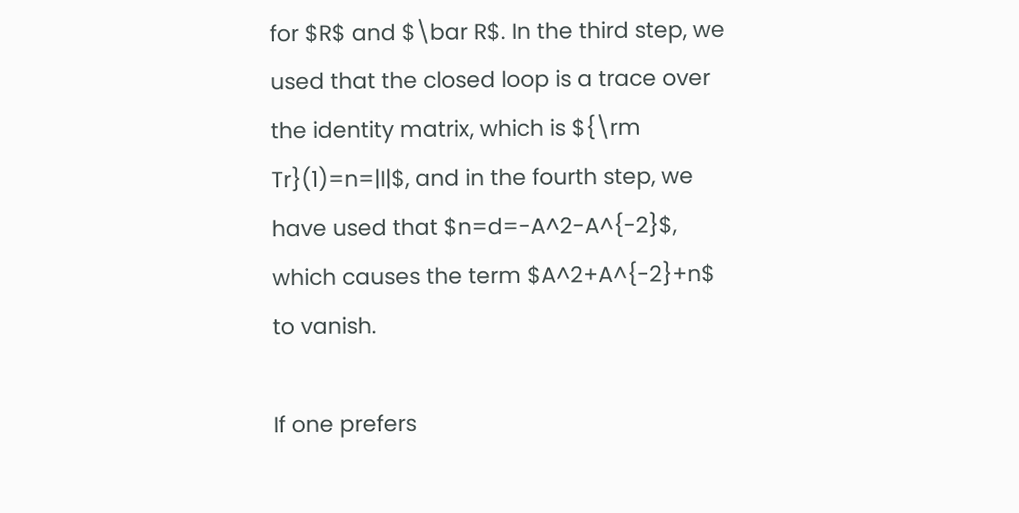for $R$ and $\bar R$. In the third step, we used that the closed loop is a trace over the identity matrix, which is ${\rm Tr}(1)=n=|I|$, and in the fourth step, we have used that $n=d=-A^2-A^{-2}$, which causes the term $A^2+A^{-2}+n$ to vanish.

If one prefers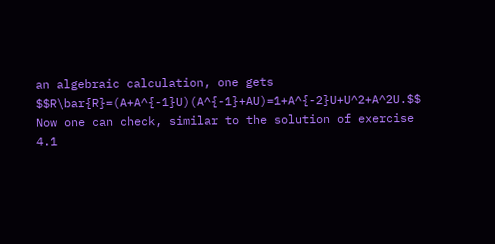an algebraic calculation, one gets $$R\bar{R}=(A+A^{-1}U)(A^{-1}+AU)=1+A^{-2}U+U^2+A^2U.$$ Now one can check, similar to the solution of exercise 4.1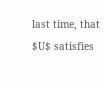last time, that $U$ satisfies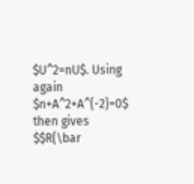$U^2=nU$. Using again $n+A^2+A^{-2}=0$ then gives $$R{\bar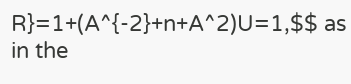R}=1+(A^{-2}+n+A^2)U=1,$$ as in the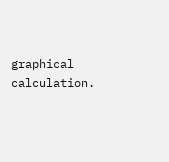graphical calculation.